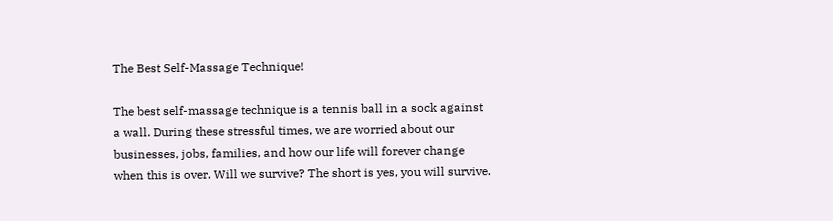The Best Self-Massage Technique!

The best self-massage technique is a tennis ball in a sock against a wall. During these stressful times, we are worried about our businesses, jobs, families, and how our life will forever change when this is over. Will we survive? The short is yes, you will survive.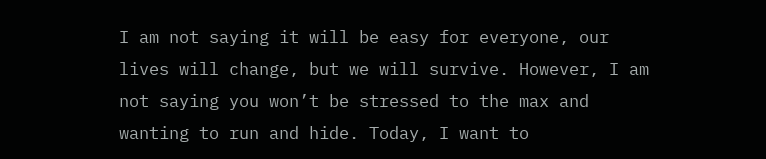I am not saying it will be easy for everyone, our lives will change, but we will survive. However, I am not saying you won’t be stressed to the max and wanting to run and hide. Today, I want to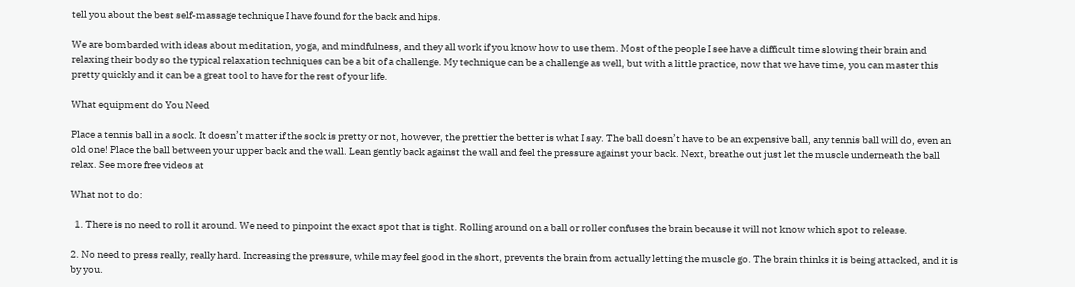tell you about the best self-massage technique I have found for the back and hips.

We are bombarded with ideas about meditation, yoga, and mindfulness, and they all work if you know how to use them. Most of the people I see have a difficult time slowing their brain and relaxing their body so the typical relaxation techniques can be a bit of a challenge. My technique can be a challenge as well, but with a little practice, now that we have time, you can master this pretty quickly and it can be a great tool to have for the rest of your life.

What equipment do You Need

Place a tennis ball in a sock. It doesn’t matter if the sock is pretty or not, however, the prettier the better is what I say. The ball doesn’t have to be an expensive ball, any tennis ball will do, even an old one! Place the ball between your upper back and the wall. Lean gently back against the wall and feel the pressure against your back. Next, breathe out just let the muscle underneath the ball relax. See more free videos at

What not to do:

  1. There is no need to roll it around. We need to pinpoint the exact spot that is tight. Rolling around on a ball or roller confuses the brain because it will not know which spot to release.

2. No need to press really, really hard. Increasing the pressure, while may feel good in the short, prevents the brain from actually letting the muscle go. The brain thinks it is being attacked, and it is by you.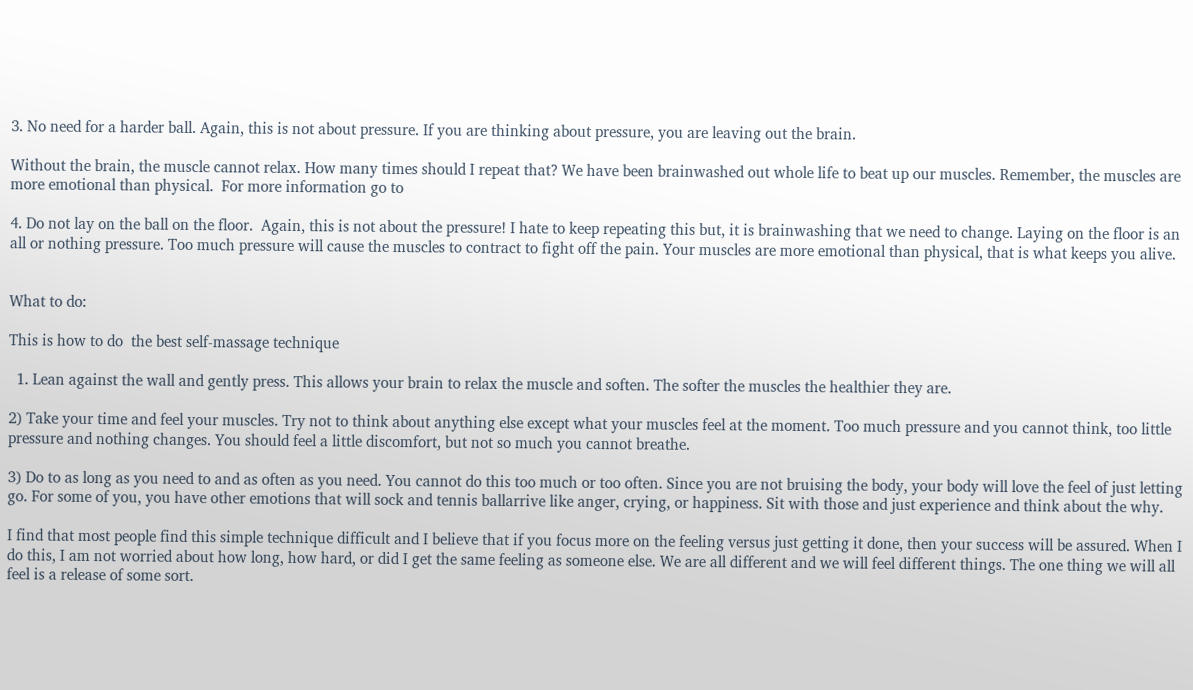3. No need for a harder ball. Again, this is not about pressure. If you are thinking about pressure, you are leaving out the brain.

Without the brain, the muscle cannot relax. How many times should I repeat that? We have been brainwashed out whole life to beat up our muscles. Remember, the muscles are more emotional than physical.  For more information go to

4. Do not lay on the ball on the floor.  Again, this is not about the pressure! I hate to keep repeating this but, it is brainwashing that we need to change. Laying on the floor is an all or nothing pressure. Too much pressure will cause the muscles to contract to fight off the pain. Your muscles are more emotional than physical, that is what keeps you alive.


What to do:

This is how to do  the best self-massage technique

  1. Lean against the wall and gently press. This allows your brain to relax the muscle and soften. The softer the muscles the healthier they are.

2) Take your time and feel your muscles. Try not to think about anything else except what your muscles feel at the moment. Too much pressure and you cannot think, too little pressure and nothing changes. You should feel a little discomfort, but not so much you cannot breathe.

3) Do to as long as you need to and as often as you need. You cannot do this too much or too often. Since you are not bruising the body, your body will love the feel of just letting go. For some of you, you have other emotions that will sock and tennis ballarrive like anger, crying, or happiness. Sit with those and just experience and think about the why.

I find that most people find this simple technique difficult and I believe that if you focus more on the feeling versus just getting it done, then your success will be assured. When I do this, I am not worried about how long, how hard, or did I get the same feeling as someone else. We are all different and we will feel different things. The one thing we will all feel is a release of some sort.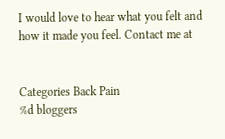I would love to hear what you felt and how it made you feel. Contact me at


Categories Back Pain
%d bloggers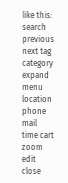like this:
search previous next tag category expand menu location phone mail time cart zoom edit close